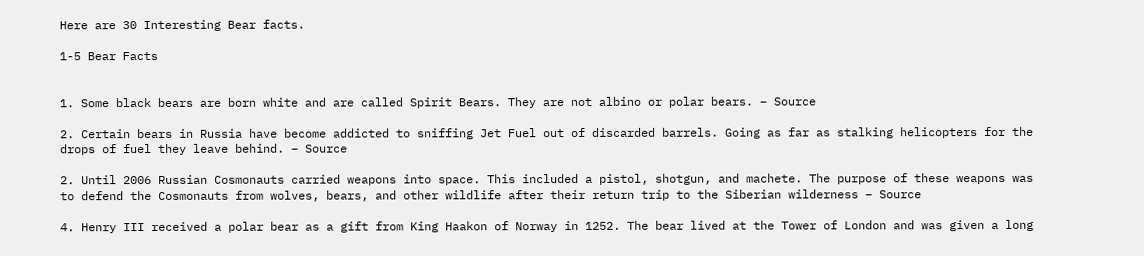Here are 30 Interesting Bear facts.

1-5 Bear Facts


1. Some black bears are born white and are called Spirit Bears. They are not albino or polar bears. – Source

2. Certain bears in Russia have become addicted to sniffing Jet Fuel out of discarded barrels. Going as far as stalking helicopters for the drops of fuel they leave behind. – Source

2. Until 2006 Russian Cosmonauts carried weapons into space. This included a pistol, shotgun, and machete. The purpose of these weapons was to defend the Cosmonauts from wolves, bears, and other wildlife after their return trip to the Siberian wilderness – Source

4. Henry III received a polar bear as a gift from King Haakon of Norway in 1252. The bear lived at the Tower of London and was given a long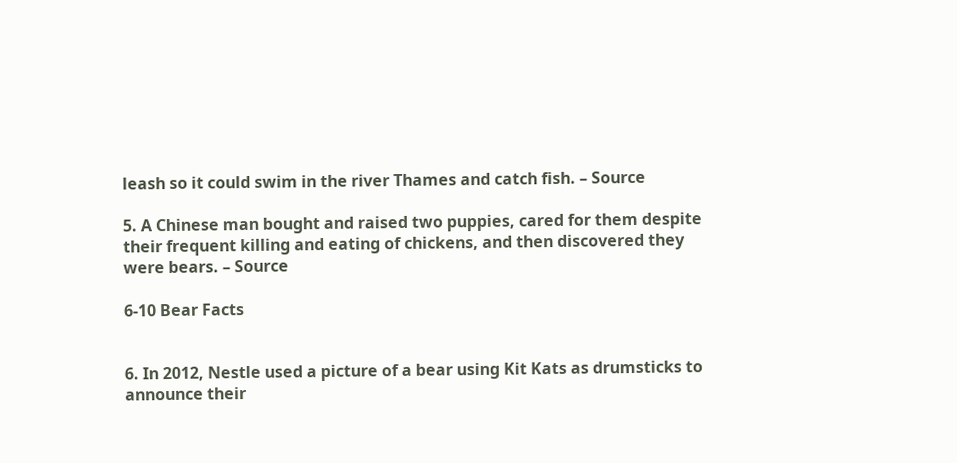leash so it could swim in the river Thames and catch fish. – Source

5. A Chinese man bought and raised two puppies, cared for them despite their frequent killing and eating of chickens, and then discovered they were bears. – Source

6-10 Bear Facts


6. In 2012, Nestle used a picture of a bear using Kit Kats as drumsticks to announce their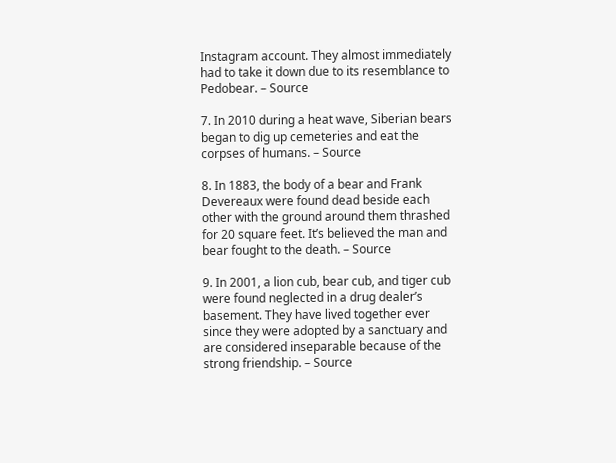Instagram account. They almost immediately had to take it down due to its resemblance to Pedobear. – Source

7. In 2010 during a heat wave, Siberian bears began to dig up cemeteries and eat the corpses of humans. – Source

8. In 1883, the body of a bear and Frank Devereaux were found dead beside each other with the ground around them thrashed for 20 square feet. It’s believed the man and bear fought to the death. – Source

9. In 2001, a lion cub, bear cub, and tiger cub were found neglected in a drug dealer’s basement. They have lived together ever since they were adopted by a sanctuary and are considered inseparable because of the strong friendship. – Source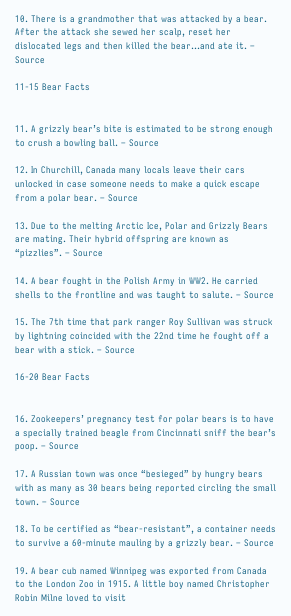10. There is a grandmother that was attacked by a bear. After the attack she sewed her scalp, reset her dislocated legs and then killed the bear…and ate it. – Source

11-15 Bear Facts


11. A grizzly bear’s bite is estimated to be strong enough to crush a bowling ball. – Source

12. In Churchill, Canada many locals leave their cars unlocked in case someone needs to make a quick escape from a polar bear. – Source

13. Due to the melting Arctic Ice, Polar and Grizzly Bears are mating. Their hybrid offspring are known as “pizzlies”. – Source

14. A bear fought in the Polish Army in WW2. He carried shells to the frontline and was taught to salute. – Source

15. The 7th time that park ranger Roy Sullivan was struck by lightning coincided with the 22nd time he fought off a bear with a stick. – Source

16-20 Bear Facts


16. Zookeepers’ pregnancy test for polar bears is to have a specially trained beagle from Cincinnati sniff the bear’s poop. – Source

17. A Russian town was once “besieged” by hungry bears with as many as 30 bears being reported circling the small town. – Source

18. To be certified as “bear-resistant”, a container needs to survive a 60-minute mauling by a grizzly bear. – Source

19. A bear cub named Winnipeg was exported from Canada to the London Zoo in 1915. A little boy named Christopher Robin Milne loved to visit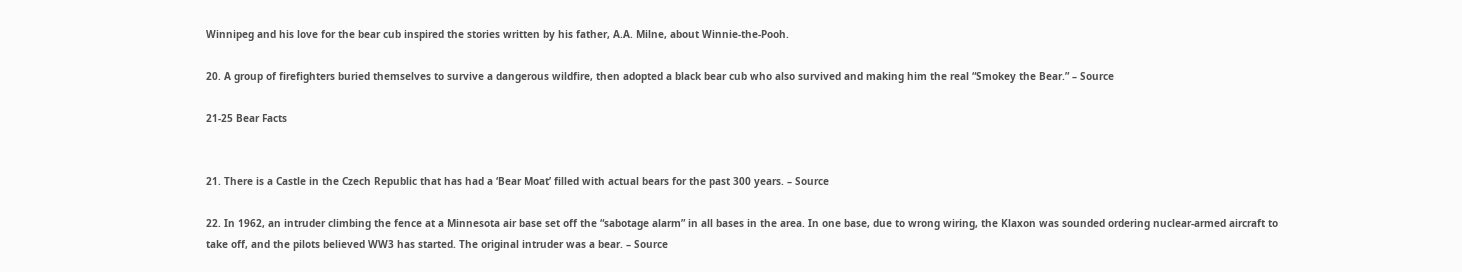Winnipeg and his love for the bear cub inspired the stories written by his father, A.A. Milne, about Winnie-the-Pooh.

20. A group of firefighters buried themselves to survive a dangerous wildfire, then adopted a black bear cub who also survived and making him the real “Smokey the Bear.” – Source

21-25 Bear Facts


21. There is a Castle in the Czech Republic that has had a ‘Bear Moat’ filled with actual bears for the past 300 years. – Source

22. In 1962, an intruder climbing the fence at a Minnesota air base set off the “sabotage alarm” in all bases in the area. In one base, due to wrong wiring, the Klaxon was sounded ordering nuclear-armed aircraft to take off, and the pilots believed WW3 has started. The original intruder was a bear. – Source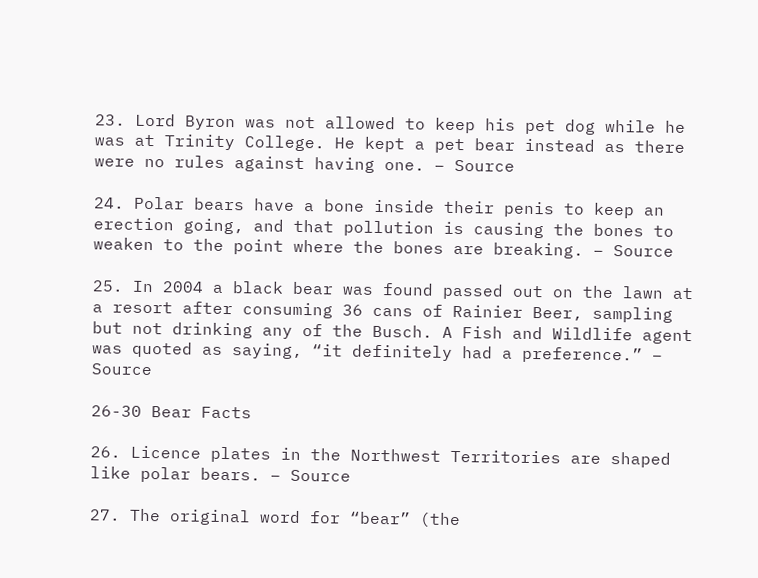23. Lord Byron was not allowed to keep his pet dog while he was at Trinity College. He kept a pet bear instead as there were no rules against having one. – Source

24. Polar bears have a bone inside their penis to keep an erection going, and that pollution is causing the bones to weaken to the point where the bones are breaking. – Source

25. In 2004 a black bear was found passed out on the lawn at a resort after consuming 36 cans of Rainier Beer, sampling but not drinking any of the Busch. A Fish and Wildlife agent was quoted as saying, “it definitely had a preference.” – Source

26-30 Bear Facts

26. Licence plates in the Northwest Territories are shaped like polar bears. – Source

27. The original word for “bear” (the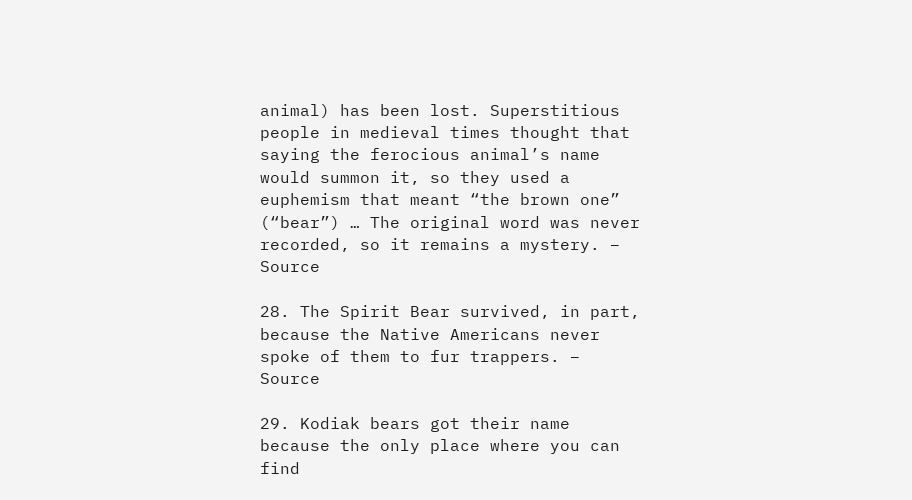animal) has been lost. Superstitious people in medieval times thought that saying the ferocious animal’s name would summon it, so they used a euphemism that meant “the brown one” (“bear”) … The original word was never recorded, so it remains a mystery. – Source

28. The Spirit Bear survived, in part, because the Native Americans never spoke of them to fur trappers. – Source

29. Kodiak bears got their name because the only place where you can find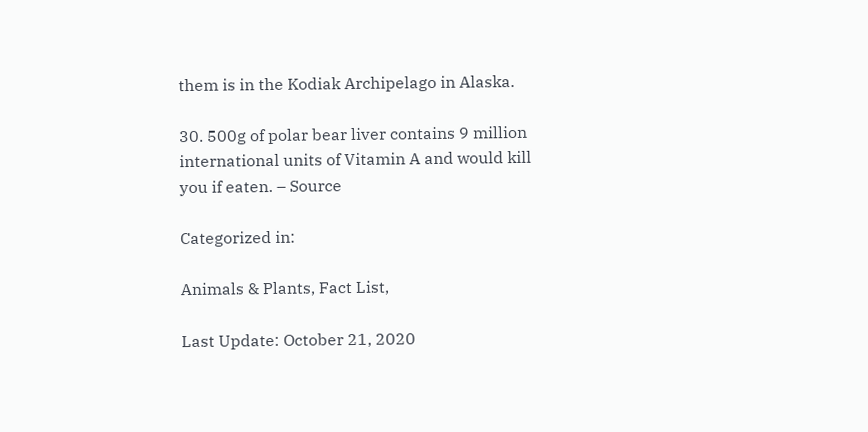them is in the Kodiak Archipelago in Alaska.

30. 500g of polar bear liver contains 9 million international units of Vitamin A and would kill you if eaten. – Source

Categorized in:

Animals & Plants, Fact List,

Last Update: October 21, 2020